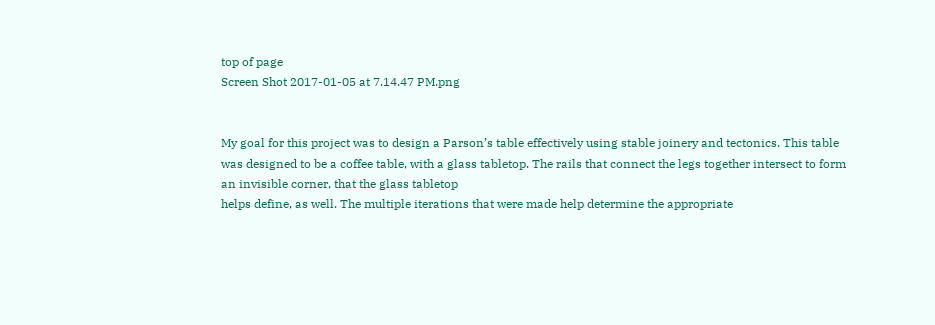top of page
Screen Shot 2017-01-05 at 7.14.47 PM.png


My goal for this project was to design a Parson’s table effectively using stable joinery and tectonics. This table was designed to be a coffee table, with a glass tabletop. The rails that connect the legs together intersect to form an invisible corner, that the glass tabletop
helps define, as well. The multiple iterations that were made help determine the appropriate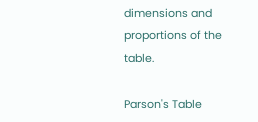dimensions and proportions of the table.

Parson's Table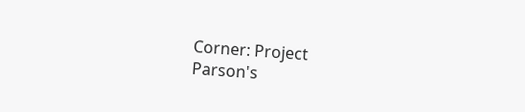Corner: Project
Parson's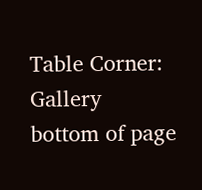Table Corner: Gallery
bottom of page